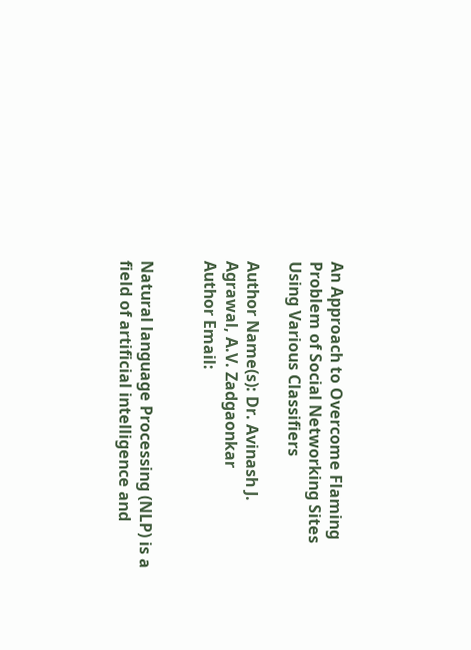An Approach to Overcome Flaming Problem of Social Networking Sites Using Various Classifiers

Author Name(s): Dr. Avinash J. Agrawal, A.V. Zadgaonkar
Author Email:


Natural language Processing (NLP) is a field of artificial intelligence and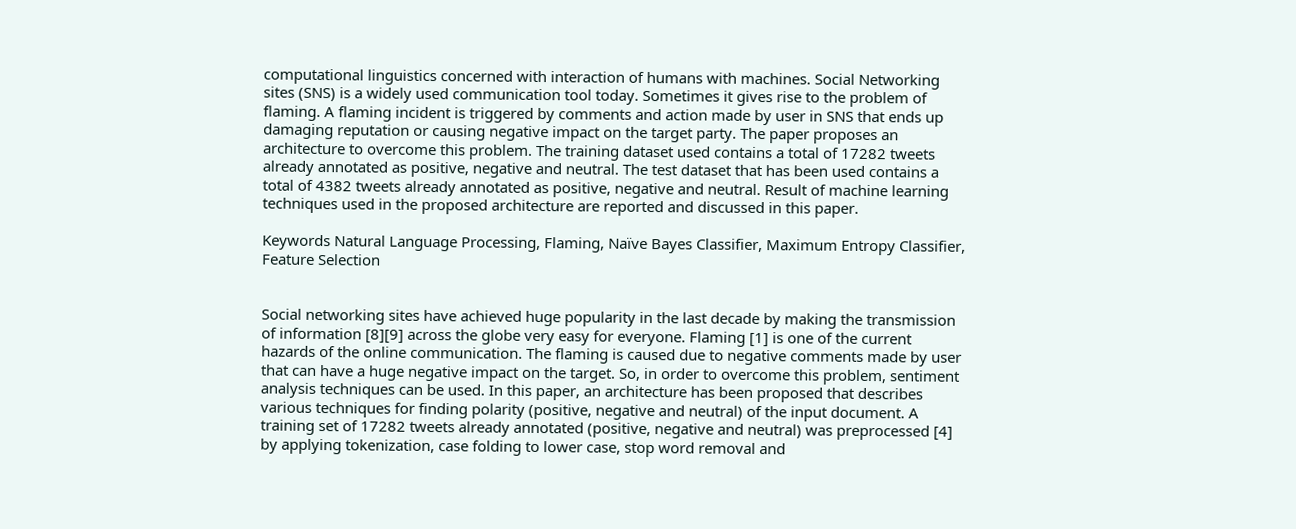computational linguistics concerned with interaction of humans with machines. Social Networking sites (SNS) is a widely used communication tool today. Sometimes it gives rise to the problem of flaming. A flaming incident is triggered by comments and action made by user in SNS that ends up damaging reputation or causing negative impact on the target party. The paper proposes an architecture to overcome this problem. The training dataset used contains a total of 17282 tweets already annotated as positive, negative and neutral. The test dataset that has been used contains a total of 4382 tweets already annotated as positive, negative and neutral. Result of machine learning techniques used in the proposed architecture are reported and discussed in this paper.

Keywords Natural Language Processing, Flaming, Naïve Bayes Classifier, Maximum Entropy Classifier, Feature Selection


Social networking sites have achieved huge popularity in the last decade by making the transmission of information [8][9] across the globe very easy for everyone. Flaming [1] is one of the current hazards of the online communication. The flaming is caused due to negative comments made by user that can have a huge negative impact on the target. So, in order to overcome this problem, sentiment analysis techniques can be used. In this paper, an architecture has been proposed that describes various techniques for finding polarity (positive, negative and neutral) of the input document. A training set of 17282 tweets already annotated (positive, negative and neutral) was preprocessed [4] by applying tokenization, case folding to lower case, stop word removal and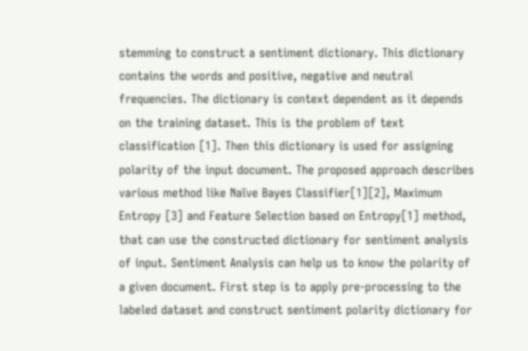stemming to construct a sentiment dictionary. This dictionary contains the words and positive, negative and neutral frequencies. The dictionary is context dependent as it depends on the training dataset. This is the problem of text classification [1]. Then this dictionary is used for assigning polarity of the input document. The proposed approach describes various method like Naïve Bayes Classifier[1][2], Maximum Entropy [3] and Feature Selection based on Entropy[1] method, that can use the constructed dictionary for sentiment analysis of input. Sentiment Analysis can help us to know the polarity of a given document. First step is to apply pre-processing to the labeled dataset and construct sentiment polarity dictionary for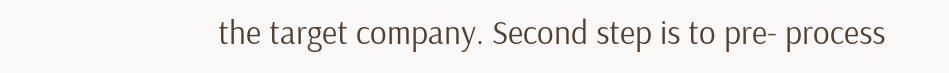the target company. Second step is to pre- process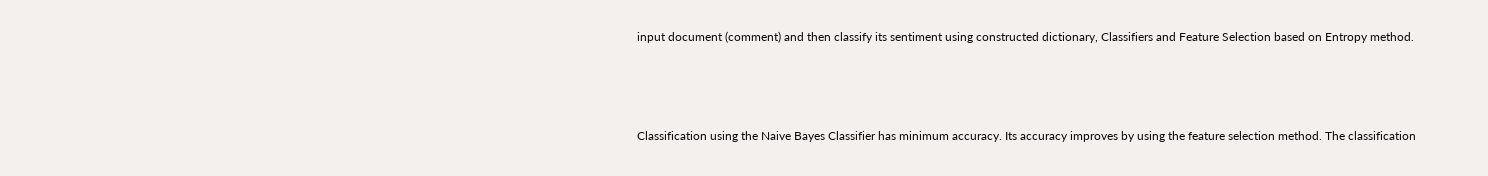input document (comment) and then classify its sentiment using constructed dictionary, Classifiers and Feature Selection based on Entropy method.



Classification using the Naive Bayes Classifier has minimum accuracy. Its accuracy improves by using the feature selection method. The classification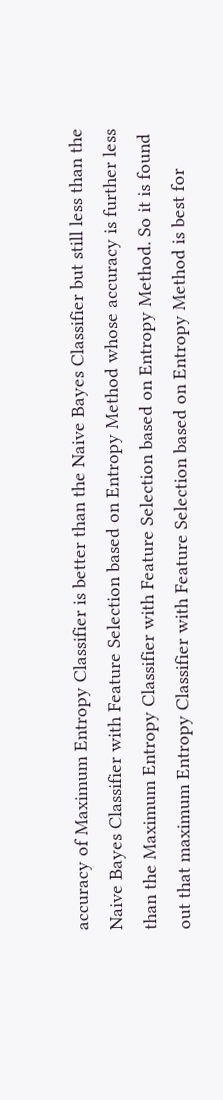accuracy of Maximum Entropy Classifier is better than the Naive Bayes Classifier but still less than the Naive Bayes Classifier with Feature Selection based on Entropy Method whose accuracy is further less than the Maximum Entropy Classifier with Feature Selection based on Entropy Method. So it is found out that maximum Entropy Classifier with Feature Selection based on Entropy Method is best for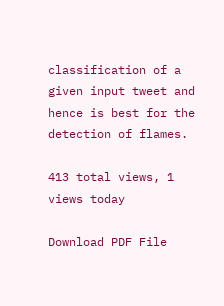classification of a given input tweet and hence is best for the detection of flames.

413 total views, 1 views today

Download PDF File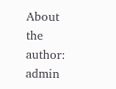About the author: admin